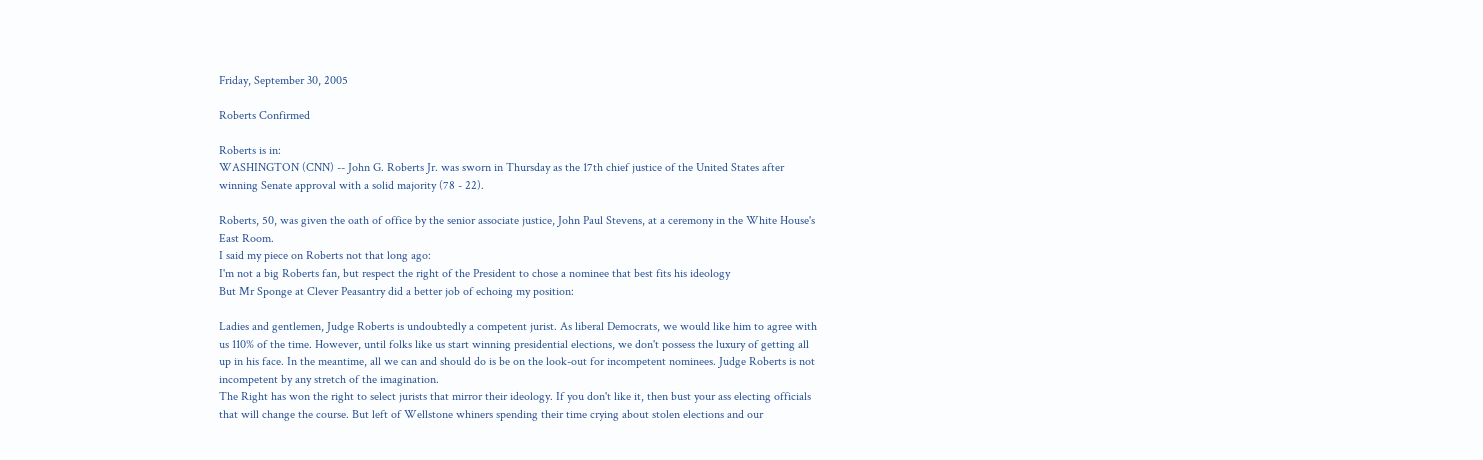Friday, September 30, 2005

Roberts Confirmed

Roberts is in:
WASHINGTON (CNN) -- John G. Roberts Jr. was sworn in Thursday as the 17th chief justice of the United States after winning Senate approval with a solid majority (78 - 22).

Roberts, 50, was given the oath of office by the senior associate justice, John Paul Stevens, at a ceremony in the White House's East Room.
I said my piece on Roberts not that long ago:
I'm not a big Roberts fan, but respect the right of the President to chose a nominee that best fits his ideology
But Mr Sponge at Clever Peasantry did a better job of echoing my position:

Ladies and gentlemen, Judge Roberts is undoubtedly a competent jurist. As liberal Democrats, we would like him to agree with us 110% of the time. However, until folks like us start winning presidential elections, we don't possess the luxury of getting all up in his face. In the meantime, all we can and should do is be on the look-out for incompetent nominees. Judge Roberts is not incompetent by any stretch of the imagination.
The Right has won the right to select jurists that mirror their ideology. If you don't like it, then bust your ass electing officials that will change the course. But left of Wellstone whiners spending their time crying about stolen elections and our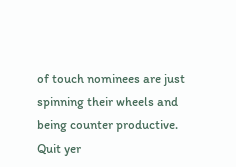of touch nominees are just spinning their wheels and being counter productive. Quit yer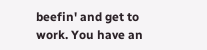beefin' and get to work. You have an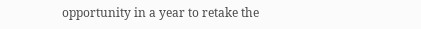opportunity in a year to retake the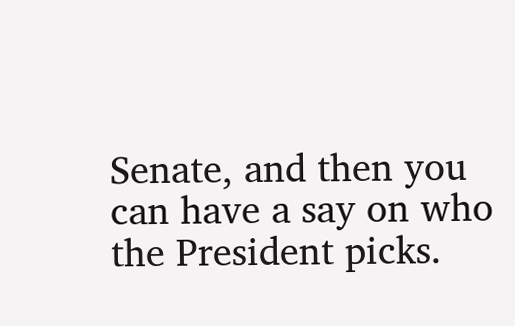Senate, and then you can have a say on who the President picks.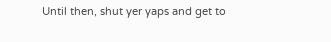Until then, shut yer yaps and get to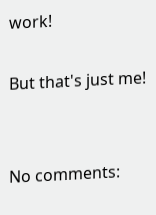work!

But that's just me!


No comments: